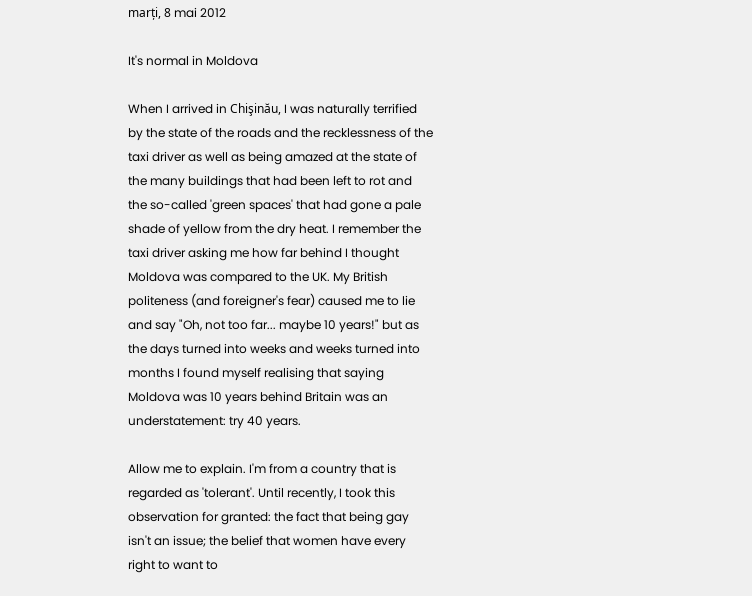marți, 8 mai 2012

It's normal in Moldova

When I arrived in Chişinău, I was naturally terrified by the state of the roads and the recklessness of the taxi driver as well as being amazed at the state of the many buildings that had been left to rot and the so-called 'green spaces' that had gone a pale shade of yellow from the dry heat. I remember the taxi driver asking me how far behind I thought Moldova was compared to the UK. My British politeness (and foreigner's fear) caused me to lie and say "Oh, not too far... maybe 10 years!" but as the days turned into weeks and weeks turned into months I found myself realising that saying Moldova was 10 years behind Britain was an understatement: try 40 years.

Allow me to explain. I'm from a country that is regarded as 'tolerant'. Until recently, I took this observation for granted: the fact that being gay isn't an issue; the belief that women have every right to want to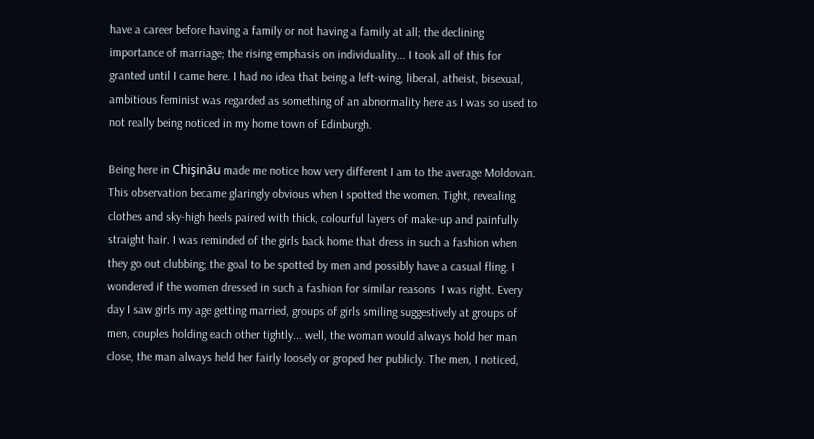have a career before having a family or not having a family at all; the declining importance of marriage; the rising emphasis on individuality... I took all of this for granted until I came here. I had no idea that being a left-wing, liberal, atheist, bisexual, ambitious feminist was regarded as something of an abnormality here as I was so used to not really being noticed in my home town of Edinburgh.

Being here in Chişinău made me notice how very different I am to the average Moldovan. This observation became glaringly obvious when I spotted the women. Tight, revealing clothes and sky-high heels paired with thick, colourful layers of make-up and painfully straight hair. I was reminded of the girls back home that dress in such a fashion when they go out clubbing; the goal to be spotted by men and possibly have a casual fling. I wondered if the women dressed in such a fashion for similar reasons  I was right. Every day I saw girls my age getting married, groups of girls smiling suggestively at groups of men, couples holding each other tightly... well, the woman would always hold her man close, the man always held her fairly loosely or groped her publicly. The men, I noticed,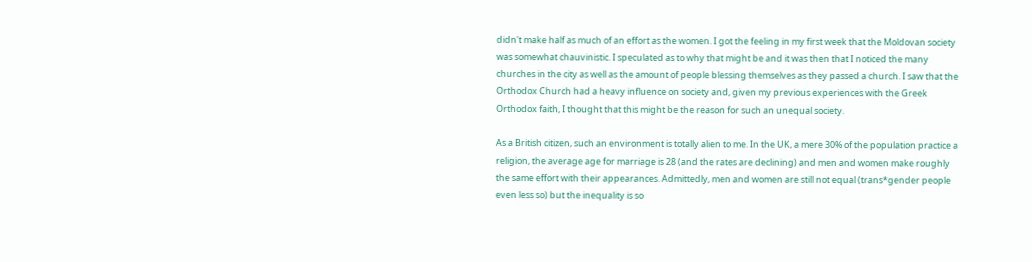didn't make half as much of an effort as the women. I got the feeling in my first week that the Moldovan society was somewhat chauvinistic. I speculated as to why that might be and it was then that I noticed the many churches in the city as well as the amount of people blessing themselves as they passed a church. I saw that the Orthodox Church had a heavy influence on society and, given my previous experiences with the Greek Orthodox faith, I thought that this might be the reason for such an unequal society.

As a British citizen, such an environment is totally alien to me. In the UK, a mere 30% of the population practice a religion, the average age for marriage is 28 (and the rates are declining) and men and women make roughly the same effort with their appearances. Admittedly, men and women are still not equal (trans*gender people even less so) but the inequality is so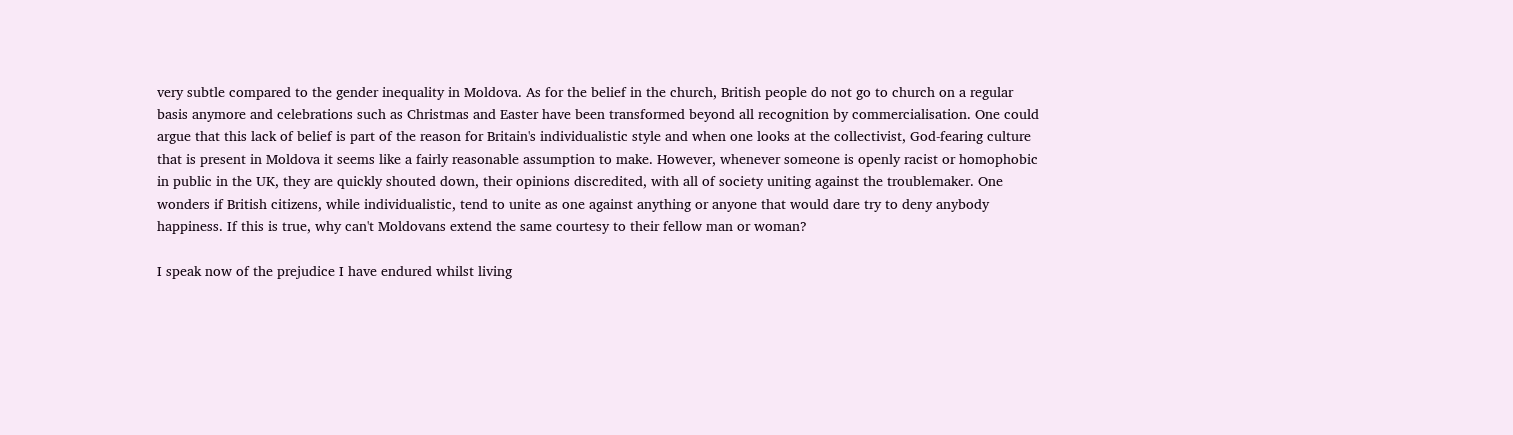very subtle compared to the gender inequality in Moldova. As for the belief in the church, British people do not go to church on a regular basis anymore and celebrations such as Christmas and Easter have been transformed beyond all recognition by commercialisation. One could argue that this lack of belief is part of the reason for Britain's individualistic style and when one looks at the collectivist, God-fearing culture that is present in Moldova it seems like a fairly reasonable assumption to make. However, whenever someone is openly racist or homophobic in public in the UK, they are quickly shouted down, their opinions discredited, with all of society uniting against the troublemaker. One wonders if British citizens, while individualistic, tend to unite as one against anything or anyone that would dare try to deny anybody happiness. If this is true, why can't Moldovans extend the same courtesy to their fellow man or woman?

I speak now of the prejudice I have endured whilst living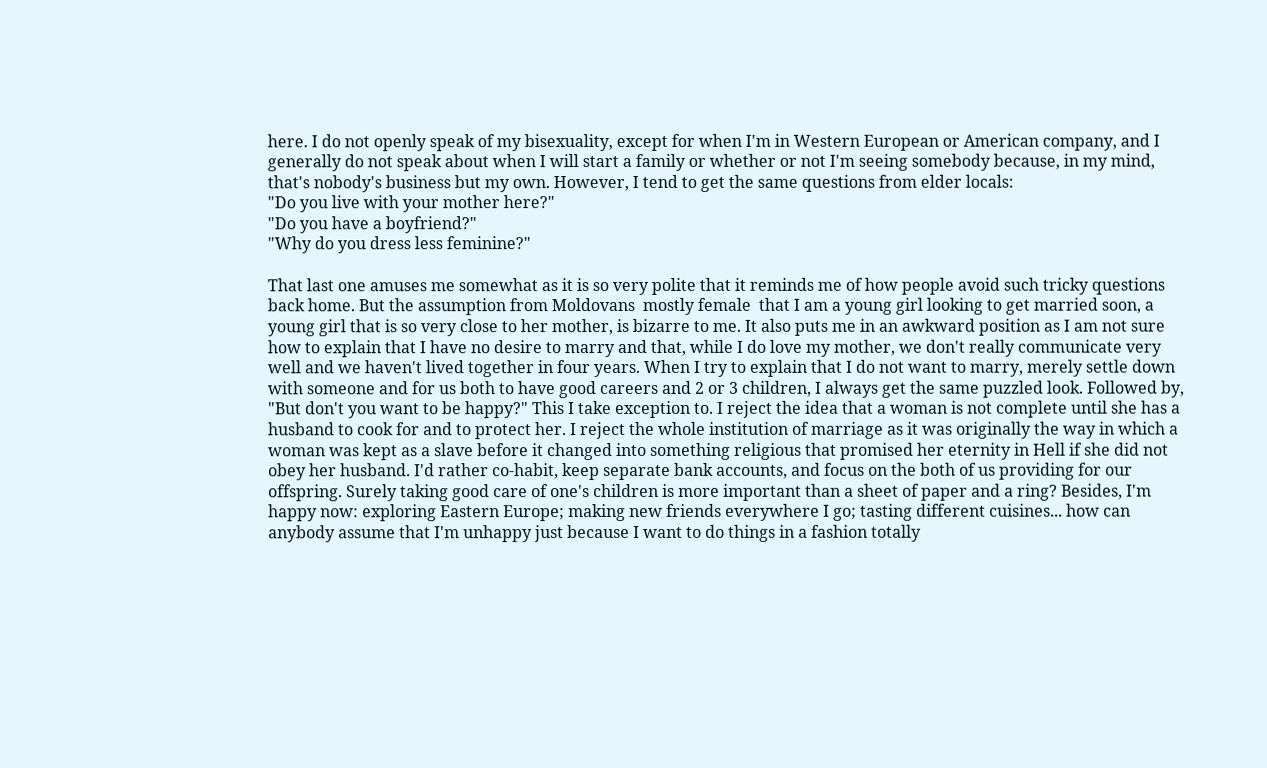here. I do not openly speak of my bisexuality, except for when I'm in Western European or American company, and I generally do not speak about when I will start a family or whether or not I'm seeing somebody because, in my mind, that's nobody's business but my own. However, I tend to get the same questions from elder locals:
"Do you live with your mother here?"
"Do you have a boyfriend?"
"Why do you dress less feminine?"

That last one amuses me somewhat as it is so very polite that it reminds me of how people avoid such tricky questions back home. But the assumption from Moldovans  mostly female  that I am a young girl looking to get married soon, a young girl that is so very close to her mother, is bizarre to me. It also puts me in an awkward position as I am not sure how to explain that I have no desire to marry and that, while I do love my mother, we don't really communicate very well and we haven't lived together in four years. When I try to explain that I do not want to marry, merely settle down with someone and for us both to have good careers and 2 or 3 children, I always get the same puzzled look. Followed by, "But don't you want to be happy?" This I take exception to. I reject the idea that a woman is not complete until she has a husband to cook for and to protect her. I reject the whole institution of marriage as it was originally the way in which a woman was kept as a slave before it changed into something religious that promised her eternity in Hell if she did not obey her husband. I'd rather co-habit, keep separate bank accounts, and focus on the both of us providing for our offspring. Surely taking good care of one's children is more important than a sheet of paper and a ring? Besides, I'm happy now: exploring Eastern Europe; making new friends everywhere I go; tasting different cuisines... how can anybody assume that I'm unhappy just because I want to do things in a fashion totally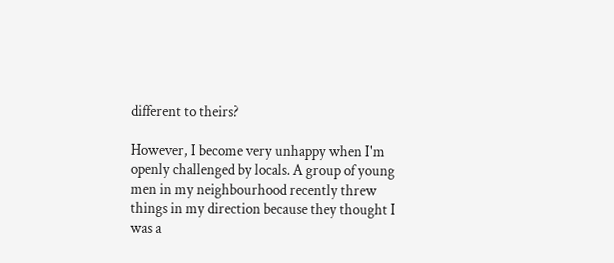different to theirs?

However, I become very unhappy when I'm openly challenged by locals. A group of young men in my neighbourhood recently threw things in my direction because they thought I was a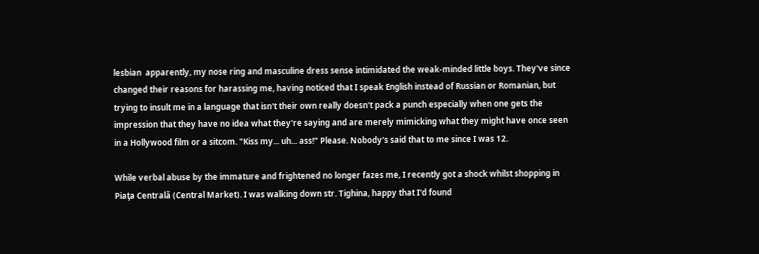lesbian  apparently, my nose ring and masculine dress sense intimidated the weak-minded little boys. They've since changed their reasons for harassing me, having noticed that I speak English instead of Russian or Romanian, but trying to insult me in a language that isn't their own really doesn't pack a punch especially when one gets the impression that they have no idea what they're saying and are merely mimicking what they might have once seen in a Hollywood film or a sitcom. "Kiss my... uh... ass!" Please. Nobody's said that to me since I was 12.

While verbal abuse by the immature and frightened no longer fazes me, I recently got a shock whilst shopping in Piaţa Centrală (Central Market). I was walking down str. Tighina, happy that I'd found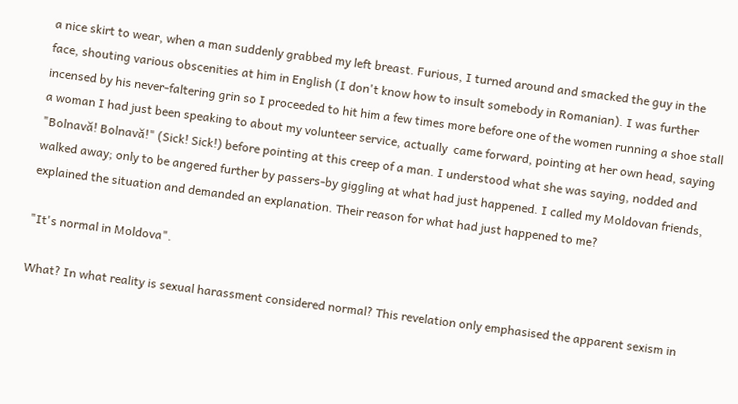a nice skirt to wear, when a man suddenly grabbed my left breast. Furious, I turned around and smacked the guy in the face, shouting various obscenities at him in English (I don't know how to insult somebody in Romanian). I was further incensed by his never-faltering grin so I proceeded to hit him a few times more before one of the women running a shoe stall  a woman I had just been speaking to about my volunteer service, actually  came forward, pointing at her own head, saying "Bolnavă! Bolnavă!" (Sick! Sick!) before pointing at this creep of a man. I understood what she was saying, nodded and walked away; only to be angered further by passers-by giggling at what had just happened. I called my Moldovan friends, explained the situation and demanded an explanation. Their reason for what had just happened to me?

"It's normal in Moldova".

What? In what reality is sexual harassment considered normal? This revelation only emphasised the apparent sexism in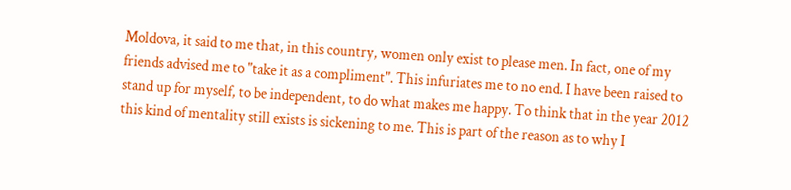Moldova, it said to me that, in this country, women only exist to please men. In fact, one of my friends advised me to "take it as a compliment". This infuriates me to no end. I have been raised to stand up for myself, to be independent, to do what makes me happy. To think that in the year 2012 this kind of mentality still exists is sickening to me. This is part of the reason as to why I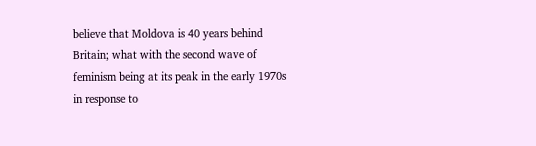believe that Moldova is 40 years behind Britain; what with the second wave of feminism being at its peak in the early 1970s in response to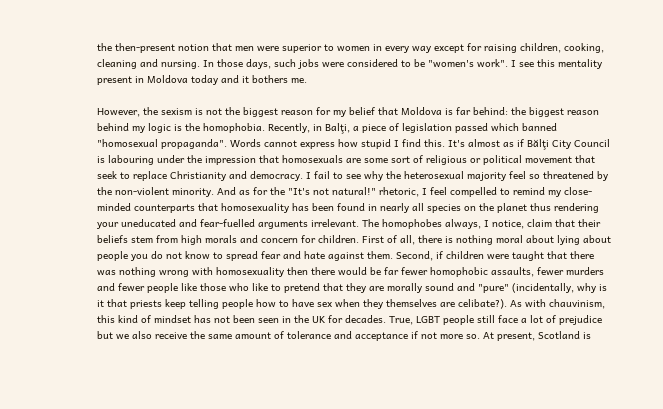the then-present notion that men were superior to women in every way except for raising children, cooking, cleaning and nursing. In those days, such jobs were considered to be "women's work". I see this mentality present in Moldova today and it bothers me.

However, the sexism is not the biggest reason for my belief that Moldova is far behind: the biggest reason behind my logic is the homophobia. Recently, in Balţi, a piece of legislation passed which banned "homosexual propaganda". Words cannot express how stupid I find this. It's almost as if Bălţi City Council is labouring under the impression that homosexuals are some sort of religious or political movement that seek to replace Christianity and democracy. I fail to see why the heterosexual majority feel so threatened by the non-violent minority. And as for the "It's not natural!" rhetoric, I feel compelled to remind my close-minded counterparts that homosexuality has been found in nearly all species on the planet thus rendering your uneducated and fear-fuelled arguments irrelevant. The homophobes always, I notice, claim that their beliefs stem from high morals and concern for children. First of all, there is nothing moral about lying about people you do not know to spread fear and hate against them. Second, if children were taught that there was nothing wrong with homosexuality then there would be far fewer homophobic assaults, fewer murders and fewer people like those who like to pretend that they are morally sound and "pure" (incidentally, why is it that priests keep telling people how to have sex when they themselves are celibate?). As with chauvinism, this kind of mindset has not been seen in the UK for decades. True, LGBT people still face a lot of prejudice but we also receive the same amount of tolerance and acceptance if not more so. At present, Scotland is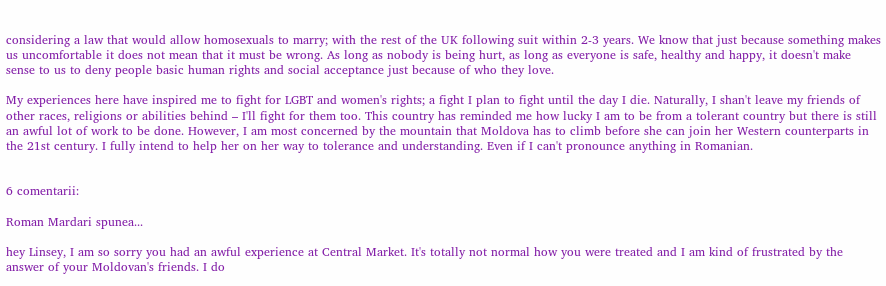considering a law that would allow homosexuals to marry; with the rest of the UK following suit within 2-3 years. We know that just because something makes us uncomfortable it does not mean that it must be wrong. As long as nobody is being hurt, as long as everyone is safe, healthy and happy, it doesn't make sense to us to deny people basic human rights and social acceptance just because of who they love.

My experiences here have inspired me to fight for LGBT and women's rights; a fight I plan to fight until the day I die. Naturally, I shan't leave my friends of other races, religions or abilities behind – I'll fight for them too. This country has reminded me how lucky I am to be from a tolerant country but there is still an awful lot of work to be done. However, I am most concerned by the mountain that Moldova has to climb before she can join her Western counterparts in the 21st century. I fully intend to help her on her way to tolerance and understanding. Even if I can't pronounce anything in Romanian.


6 comentarii:

Roman Mardari spunea...

hey Linsey, I am so sorry you had an awful experience at Central Market. It's totally not normal how you were treated and I am kind of frustrated by the answer of your Moldovan's friends. I do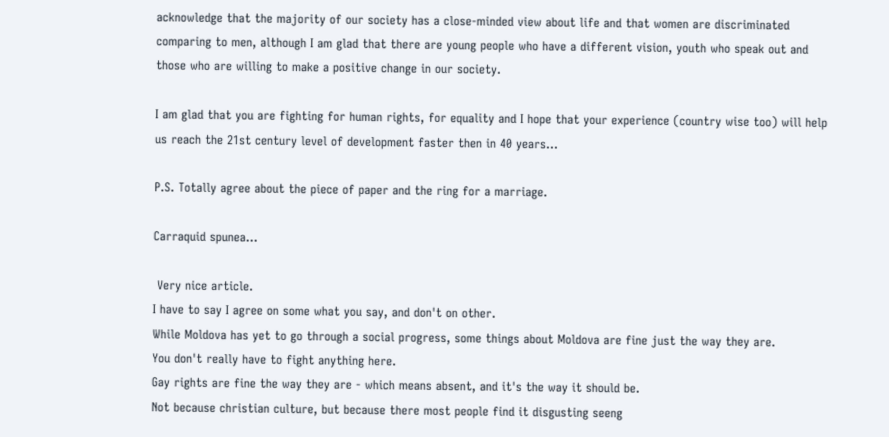acknowledge that the majority of our society has a close-minded view about life and that women are discriminated comparing to men, although I am glad that there are young people who have a different vision, youth who speak out and those who are willing to make a positive change in our society.

I am glad that you are fighting for human rights, for equality and I hope that your experience (country wise too) will help us reach the 21st century level of development faster then in 40 years...

P.S. Totally agree about the piece of paper and the ring for a marriage.

Carraquid spunea...

 Very nice article.
I have to say I agree on some what you say, and don't on other.
While Moldova has yet to go through a social progress, some things about Moldova are fine just the way they are.
You don't really have to fight anything here.
Gay rights are fine the way they are - which means absent, and it's the way it should be.
Not because christian culture, but because there most people find it disgusting seeng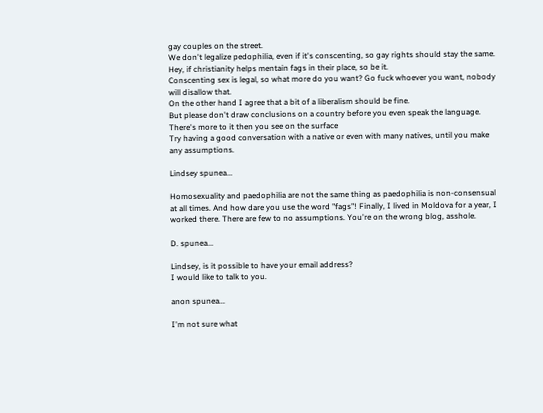gay couples on the street.
We don't legalize pedophilia, even if it's conscenting, so gay rights should stay the same.
Hey, if christianity helps mentain fags in their place, so be it.
Conscenting sex is legal, so what more do you want? Go fuck whoever you want, nobody will disallow that.
On the other hand I agree that a bit of a liberalism should be fine.
But please don't draw conclusions on a country before you even speak the language. There's more to it then you see on the surface
Try having a good conversation with a native or even with many natives, until you make any assumptions.

Lindsey spunea...

Homosexuality and paedophilia are not the same thing as paedophilia is non-consensual at all times. And how dare you use the word "fags"! Finally, I lived in Moldova for a year, I worked there. There are few to no assumptions. You're on the wrong blog, asshole.

D. spunea...

Lindsey, is it possible to have your email address?
I would like to talk to you.

anon spunea...

I'm not sure what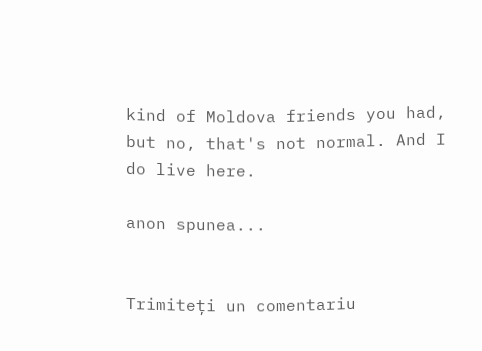kind of Moldova friends you had, but no, that's not normal. And I do live here.

anon spunea...


Trimiteți un comentariu